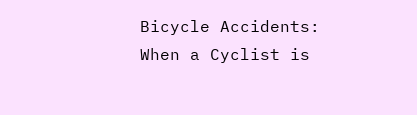Bicycle Accidents: When a Cyclist is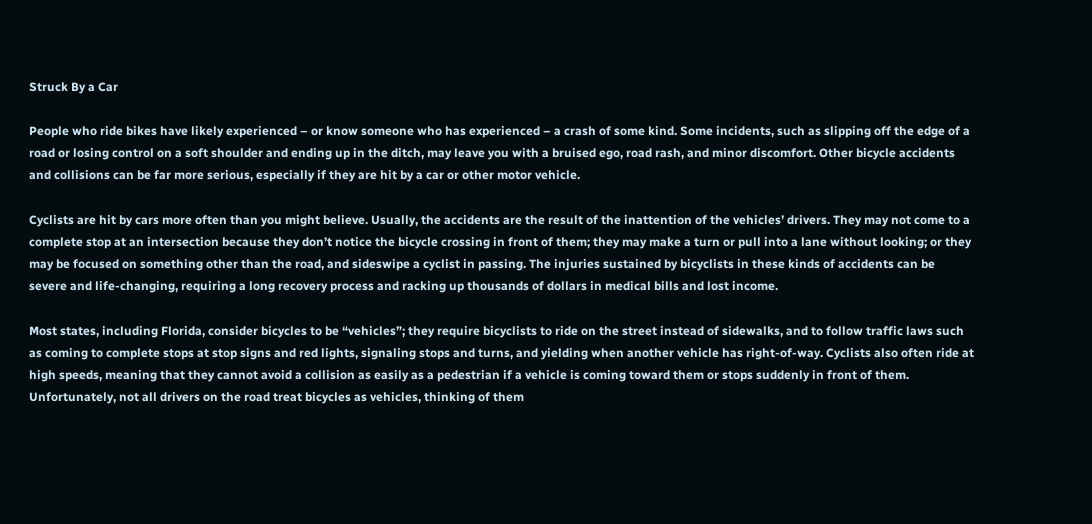Struck By a Car

People who ride bikes have likely experienced – or know someone who has experienced – a crash of some kind. Some incidents, such as slipping off the edge of a road or losing control on a soft shoulder and ending up in the ditch, may leave you with a bruised ego, road rash, and minor discomfort. Other bicycle accidents and collisions can be far more serious, especially if they are hit by a car or other motor vehicle.

Cyclists are hit by cars more often than you might believe. Usually, the accidents are the result of the inattention of the vehicles’ drivers. They may not come to a complete stop at an intersection because they don’t notice the bicycle crossing in front of them; they may make a turn or pull into a lane without looking; or they may be focused on something other than the road, and sideswipe a cyclist in passing. The injuries sustained by bicyclists in these kinds of accidents can be severe and life-changing, requiring a long recovery process and racking up thousands of dollars in medical bills and lost income.

Most states, including Florida, consider bicycles to be “vehicles”; they require bicyclists to ride on the street instead of sidewalks, and to follow traffic laws such as coming to complete stops at stop signs and red lights, signaling stops and turns, and yielding when another vehicle has right-of-way. Cyclists also often ride at high speeds, meaning that they cannot avoid a collision as easily as a pedestrian if a vehicle is coming toward them or stops suddenly in front of them. Unfortunately, not all drivers on the road treat bicycles as vehicles, thinking of them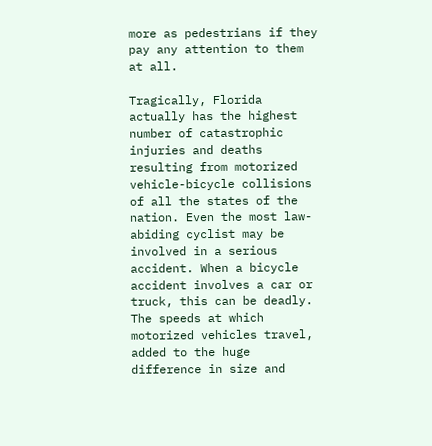more as pedestrians if they pay any attention to them at all.

Tragically, Florida actually has the highest number of catastrophic injuries and deaths resulting from motorized vehicle-bicycle collisions of all the states of the nation. Even the most law-abiding cyclist may be involved in a serious accident. When a bicycle accident involves a car or truck, this can be deadly. The speeds at which motorized vehicles travel, added to the huge difference in size and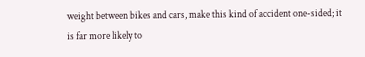weight between bikes and cars, make this kind of accident one-sided; it is far more likely to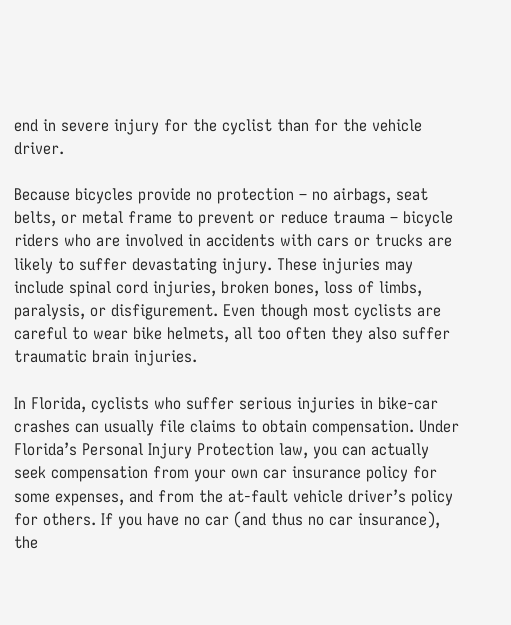end in severe injury for the cyclist than for the vehicle driver.

Because bicycles provide no protection – no airbags, seat belts, or metal frame to prevent or reduce trauma – bicycle riders who are involved in accidents with cars or trucks are likely to suffer devastating injury. These injuries may include spinal cord injuries, broken bones, loss of limbs, paralysis, or disfigurement. Even though most cyclists are careful to wear bike helmets, all too often they also suffer traumatic brain injuries.

In Florida, cyclists who suffer serious injuries in bike-car crashes can usually file claims to obtain compensation. Under Florida’s Personal Injury Protection law, you can actually seek compensation from your own car insurance policy for some expenses, and from the at-fault vehicle driver’s policy for others. If you have no car (and thus no car insurance), the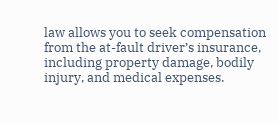law allows you to seek compensation from the at-fault driver’s insurance, including property damage, bodily injury, and medical expenses.